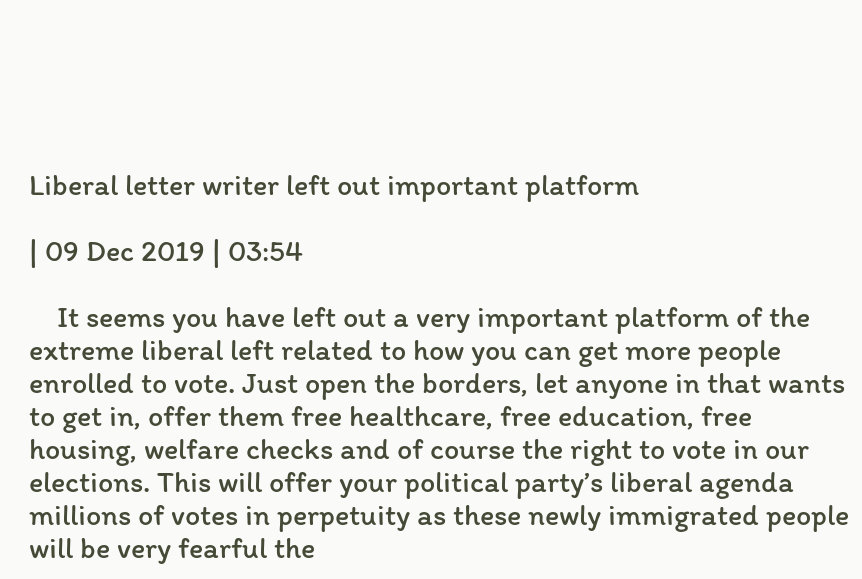Liberal letter writer left out important platform

| 09 Dec 2019 | 03:54

    It seems you have left out a very important platform of the extreme liberal left related to how you can get more people enrolled to vote. Just open the borders, let anyone in that wants to get in, offer them free healthcare, free education, free housing, welfare checks and of course the right to vote in our elections. This will offer your political party’s liberal agenda millions of votes in perpetuity as these newly immigrated people will be very fearful the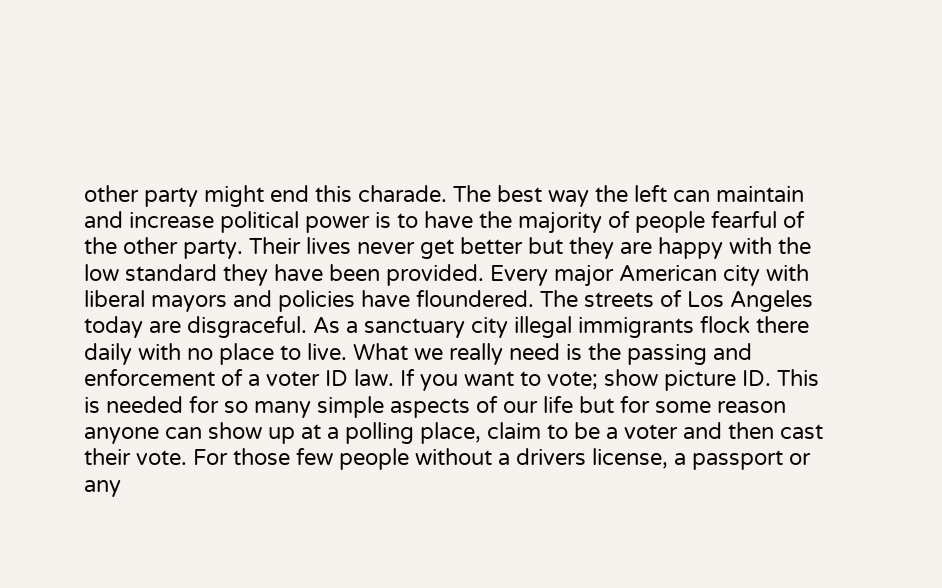other party might end this charade. The best way the left can maintain and increase political power is to have the majority of people fearful of the other party. Their lives never get better but they are happy with the low standard they have been provided. Every major American city with liberal mayors and policies have floundered. The streets of Los Angeles today are disgraceful. As a sanctuary city illegal immigrants flock there daily with no place to live. What we really need is the passing and enforcement of a voter ID law. If you want to vote; show picture ID. This is needed for so many simple aspects of our life but for some reason anyone can show up at a polling place, claim to be a voter and then cast their vote. For those few people without a drivers license, a passport or any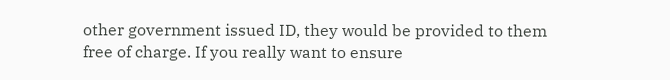other government issued ID, they would be provided to them free of charge. If you really want to ensure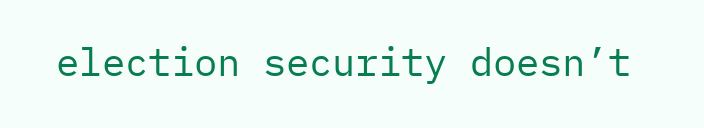election security doesn’t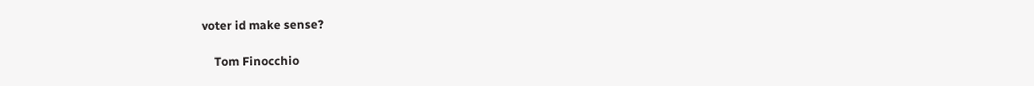voter id make sense?

    Tom Finocchio